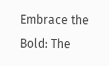Embrace the Bold: The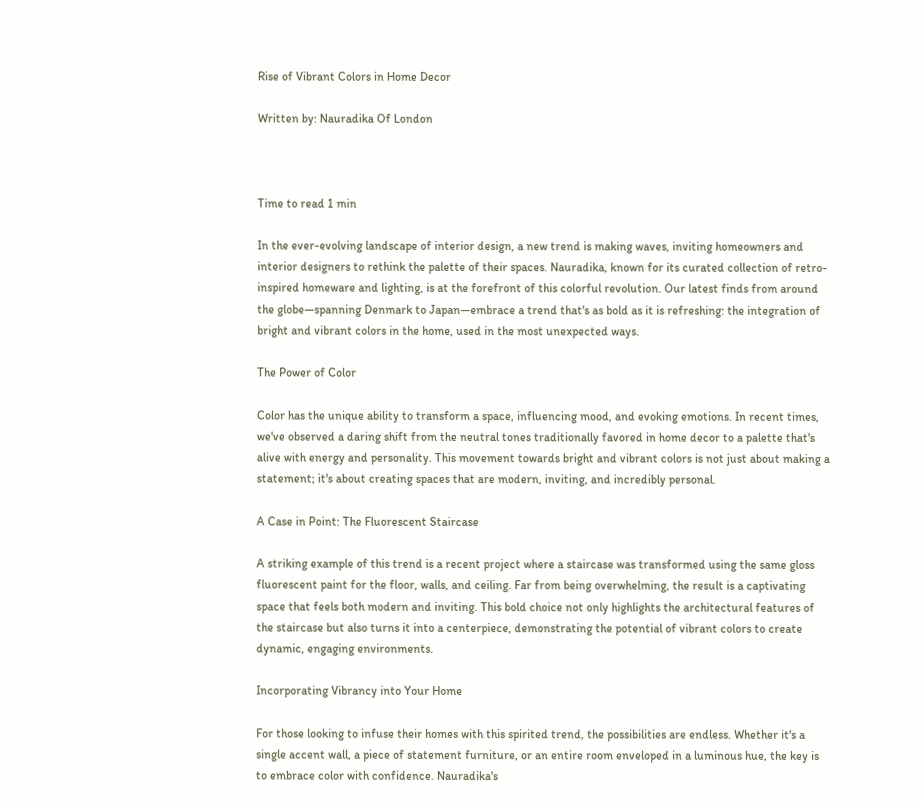Rise of Vibrant Colors in Home Decor

Written by: Nauradika Of London



Time to read 1 min

In the ever-evolving landscape of interior design, a new trend is making waves, inviting homeowners and interior designers to rethink the palette of their spaces. Nauradika, known for its curated collection of retro-inspired homeware and lighting, is at the forefront of this colorful revolution. Our latest finds from around the globe—spanning Denmark to Japan—embrace a trend that's as bold as it is refreshing: the integration of bright and vibrant colors in the home, used in the most unexpected ways.

The Power of Color

Color has the unique ability to transform a space, influencing mood, and evoking emotions. In recent times, we've observed a daring shift from the neutral tones traditionally favored in home decor to a palette that's alive with energy and personality. This movement towards bright and vibrant colors is not just about making a statement; it's about creating spaces that are modern, inviting, and incredibly personal.

A Case in Point: The Fluorescent Staircase

A striking example of this trend is a recent project where a staircase was transformed using the same gloss fluorescent paint for the floor, walls, and ceiling. Far from being overwhelming, the result is a captivating space that feels both modern and inviting. This bold choice not only highlights the architectural features of the staircase but also turns it into a centerpiece, demonstrating the potential of vibrant colors to create dynamic, engaging environments.

Incorporating Vibrancy into Your Home

For those looking to infuse their homes with this spirited trend, the possibilities are endless. Whether it's a single accent wall, a piece of statement furniture, or an entire room enveloped in a luminous hue, the key is to embrace color with confidence. Nauradika's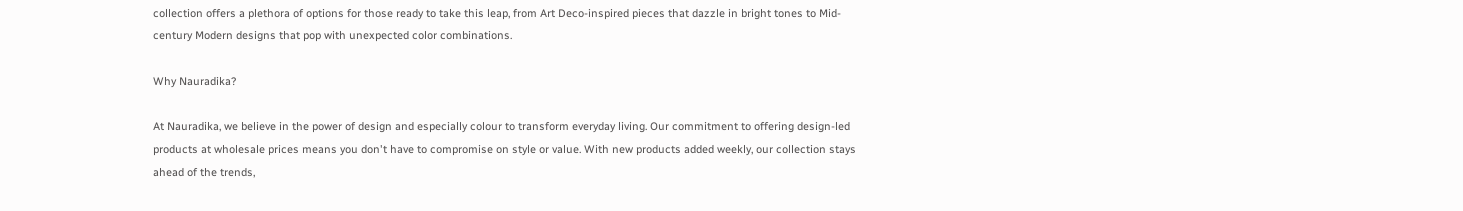collection offers a plethora of options for those ready to take this leap, from Art Deco-inspired pieces that dazzle in bright tones to Mid-century Modern designs that pop with unexpected color combinations.

Why Nauradika?

At Nauradika, we believe in the power of design and especially colour to transform everyday living. Our commitment to offering design-led products at wholesale prices means you don't have to compromise on style or value. With new products added weekly, our collection stays ahead of the trends,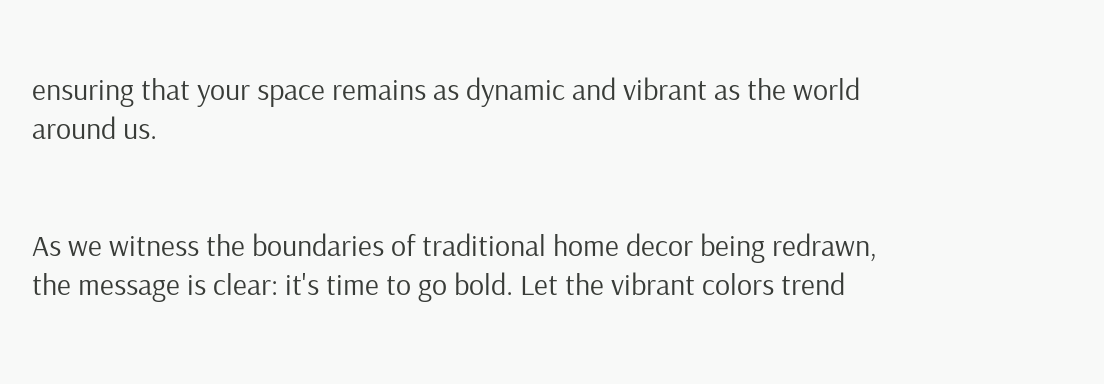ensuring that your space remains as dynamic and vibrant as the world around us.


As we witness the boundaries of traditional home decor being redrawn, the message is clear: it's time to go bold. Let the vibrant colors trend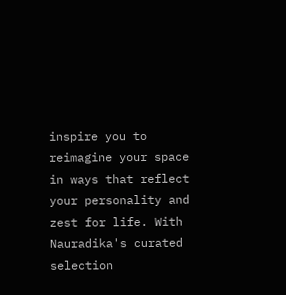inspire you to reimagine your space in ways that reflect your personality and zest for life. With Nauradika's curated selection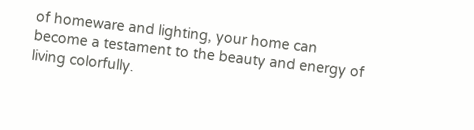of homeware and lighting, your home can become a testament to the beauty and energy of living colorfully.